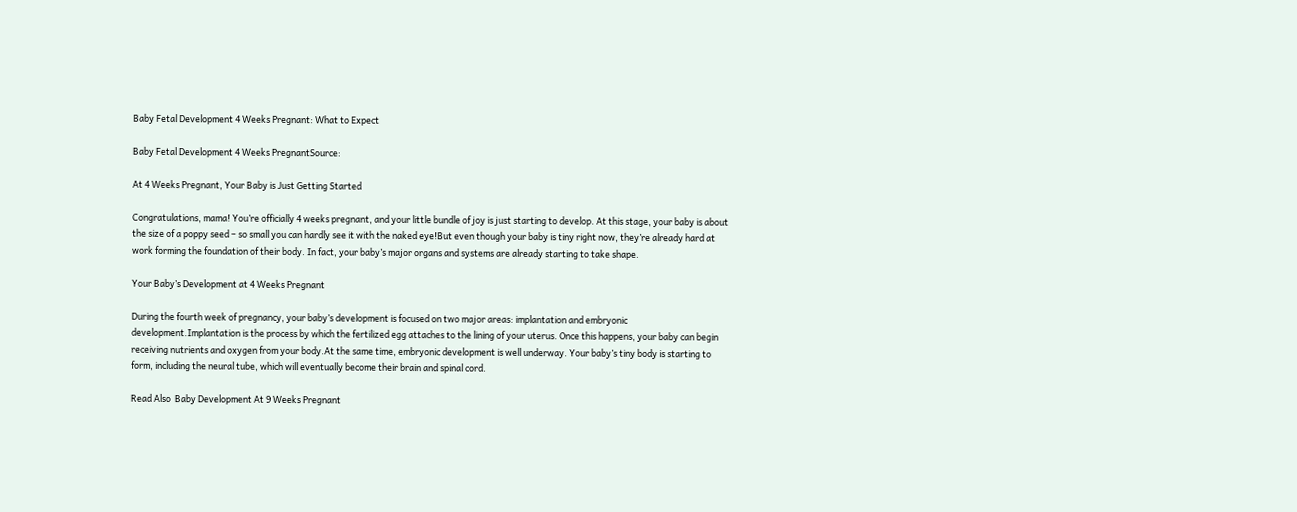Baby Fetal Development 4 Weeks Pregnant: What to Expect

Baby Fetal Development 4 Weeks PregnantSource:

At 4 Weeks Pregnant, Your Baby is Just Getting Started

Congratulations, mama! You’re officially 4 weeks pregnant, and your little bundle of joy is just starting to develop. At this stage, your baby is about the size of a poppy seed – so small you can hardly see it with the naked eye!But even though your baby is tiny right now, they’re already hard at work forming the foundation of their body. In fact, your baby’s major organs and systems are already starting to take shape.

Your Baby’s Development at 4 Weeks Pregnant

During the fourth week of pregnancy, your baby’s development is focused on two major areas: implantation and embryonic development.Implantation is the process by which the fertilized egg attaches to the lining of your uterus. Once this happens, your baby can begin receiving nutrients and oxygen from your body.At the same time, embryonic development is well underway. Your baby’s tiny body is starting to form, including the neural tube, which will eventually become their brain and spinal cord.

Read Also  Baby Development At 9 Weeks Pregnant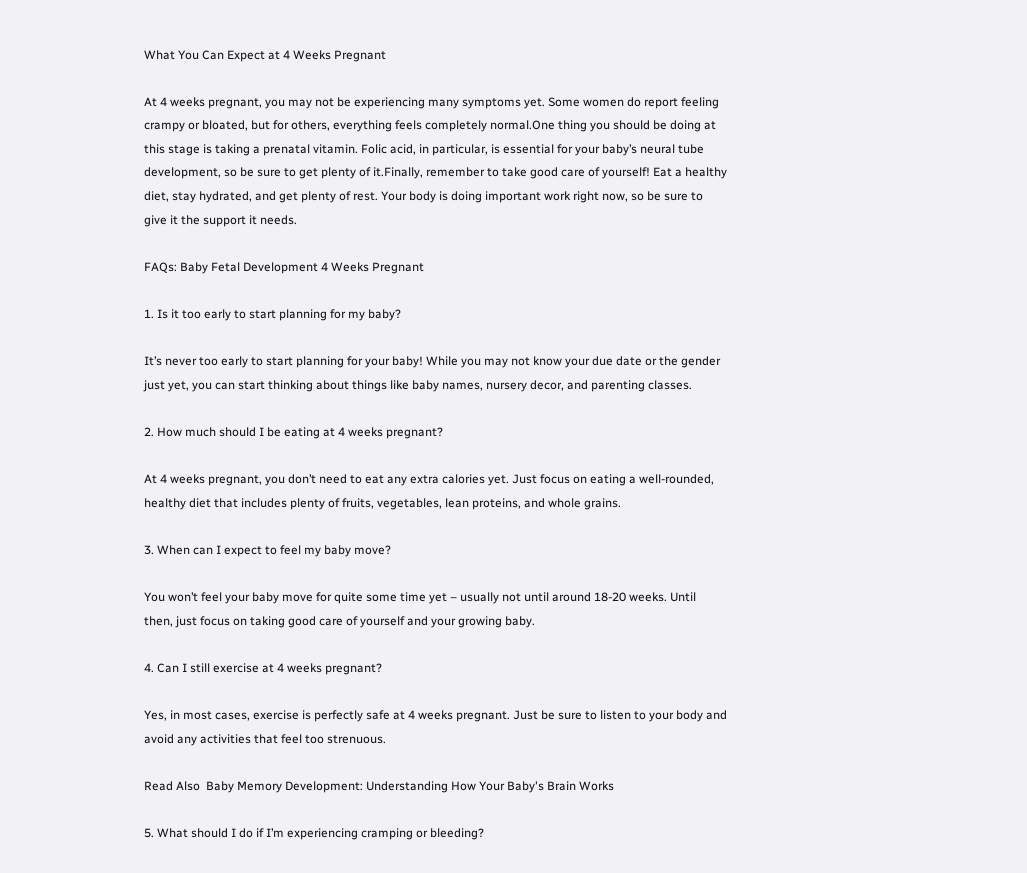What You Can Expect at 4 Weeks Pregnant

At 4 weeks pregnant, you may not be experiencing many symptoms yet. Some women do report feeling crampy or bloated, but for others, everything feels completely normal.One thing you should be doing at this stage is taking a prenatal vitamin. Folic acid, in particular, is essential for your baby’s neural tube development, so be sure to get plenty of it.Finally, remember to take good care of yourself! Eat a healthy diet, stay hydrated, and get plenty of rest. Your body is doing important work right now, so be sure to give it the support it needs.

FAQs: Baby Fetal Development 4 Weeks Pregnant

1. Is it too early to start planning for my baby?

It’s never too early to start planning for your baby! While you may not know your due date or the gender just yet, you can start thinking about things like baby names, nursery decor, and parenting classes.

2. How much should I be eating at 4 weeks pregnant?

At 4 weeks pregnant, you don’t need to eat any extra calories yet. Just focus on eating a well-rounded, healthy diet that includes plenty of fruits, vegetables, lean proteins, and whole grains.

3. When can I expect to feel my baby move?

You won’t feel your baby move for quite some time yet – usually not until around 18-20 weeks. Until then, just focus on taking good care of yourself and your growing baby.

4. Can I still exercise at 4 weeks pregnant?

Yes, in most cases, exercise is perfectly safe at 4 weeks pregnant. Just be sure to listen to your body and avoid any activities that feel too strenuous.

Read Also  Baby Memory Development: Understanding How Your Baby's Brain Works

5. What should I do if I’m experiencing cramping or bleeding?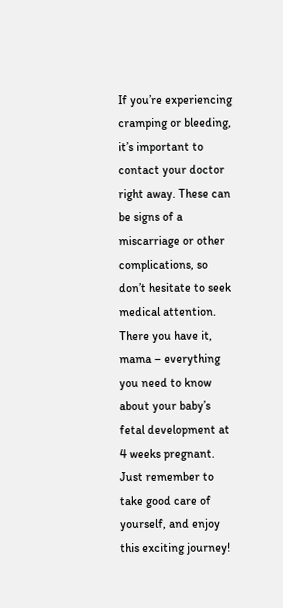If you’re experiencing cramping or bleeding, it’s important to contact your doctor right away. These can be signs of a miscarriage or other complications, so don’t hesitate to seek medical attention. There you have it, mama – everything you need to know about your baby’s fetal development at 4 weeks pregnant. Just remember to take good care of yourself, and enjoy this exciting journey!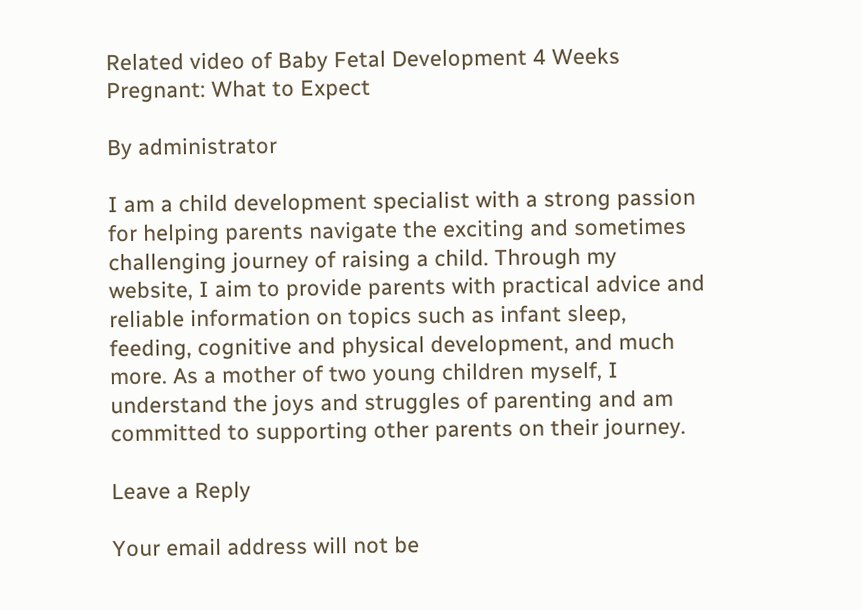Related video of Baby Fetal Development 4 Weeks Pregnant: What to Expect

By administrator

I am a child development specialist with a strong passion for helping parents navigate the exciting and sometimes challenging journey of raising a child. Through my website, I aim to provide parents with practical advice and reliable information on topics such as infant sleep, feeding, cognitive and physical development, and much more. As a mother of two young children myself, I understand the joys and struggles of parenting and am committed to supporting other parents on their journey.

Leave a Reply

Your email address will not be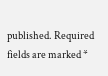published. Required fields are marked *